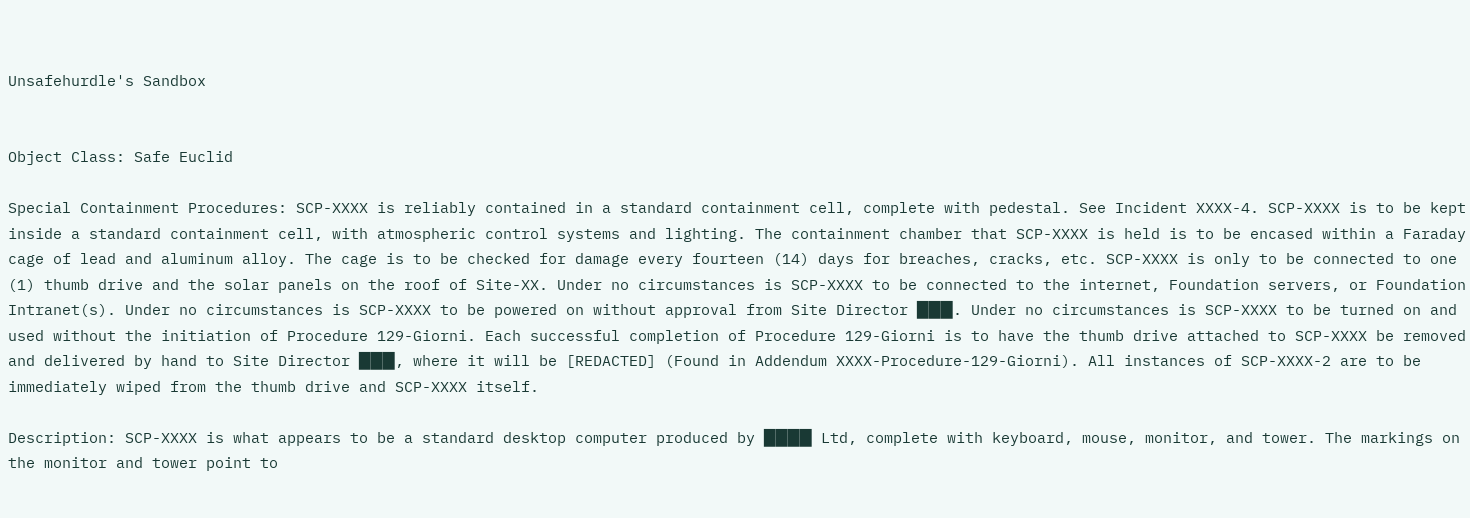Unsafehurdle's Sandbox


Object Class: Safe Euclid

Special Containment Procedures: SCP-XXXX is reliably contained in a standard containment cell, complete with pedestal. See Incident XXXX-4. SCP-XXXX is to be kept inside a standard containment cell, with atmospheric control systems and lighting. The containment chamber that SCP-XXXX is held is to be encased within a Faraday cage of lead and aluminum alloy. The cage is to be checked for damage every fourteen (14) days for breaches, cracks, etc. SCP-XXXX is only to be connected to one (1) thumb drive and the solar panels on the roof of Site-XX. Under no circumstances is SCP-XXXX to be connected to the internet, Foundation servers, or Foundation Intranet(s). Under no circumstances is SCP-XXXX to be powered on without approval from Site Director ███. Under no circumstances is SCP-XXXX to be turned on and used without the initiation of Procedure 129-Giorni. Each successful completion of Procedure 129-Giorni is to have the thumb drive attached to SCP-XXXX be removed and delivered by hand to Site Director ███, where it will be [REDACTED] (Found in Addendum XXXX-Procedure-129-Giorni). All instances of SCP-XXXX-2 are to be immediately wiped from the thumb drive and SCP-XXXX itself.

Description: SCP-XXXX is what appears to be a standard desktop computer produced by ████ Ltd, complete with keyboard, mouse, monitor, and tower. The markings on the monitor and tower point to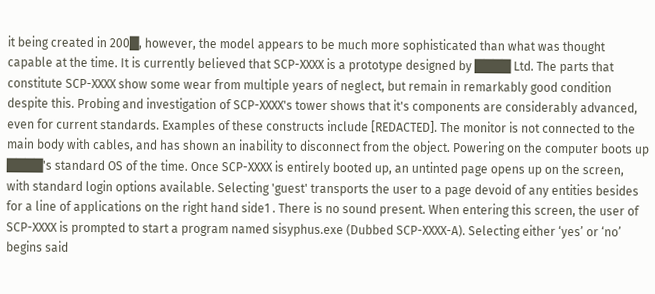it being created in 200█, however, the model appears to be much more sophisticated than what was thought capable at the time. It is currently believed that SCP-XXXX is a prototype designed by ████ Ltd. The parts that constitute SCP-XXXX show some wear from multiple years of neglect, but remain in remarkably good condition despite this. Probing and investigation of SCP-XXXX's tower shows that it's components are considerably advanced, even for current standards. Examples of these constructs include [REDACTED]. The monitor is not connected to the main body with cables, and has shown an inability to disconnect from the object. Powering on the computer boots up ████'s standard OS of the time. Once SCP-XXXX is entirely booted up, an untinted page opens up on the screen, with standard login options available. Selecting 'guest' transports the user to a page devoid of any entities besides for a line of applications on the right hand side1 . There is no sound present. When entering this screen, the user of SCP-XXXX is prompted to start a program named sisyphus.exe (Dubbed SCP-XXXX-A). Selecting either ‘yes’ or ‘no’ begins said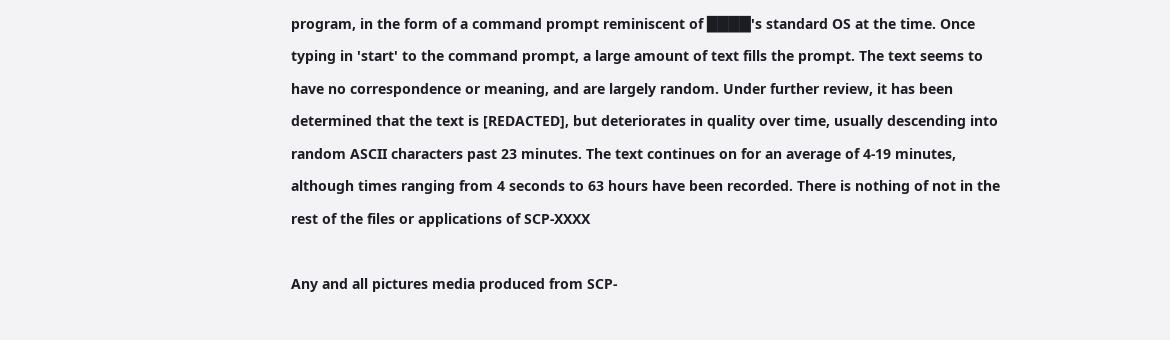program, in the form of a command prompt reminiscent of ████'s standard OS at the time. Once typing in 'start' to the command prompt, a large amount of text fills the prompt. The text seems to have no correspondence or meaning, and are largely random. Under further review, it has been determined that the text is [REDACTED], but deteriorates in quality over time, usually descending into random ASCII characters past 23 minutes. The text continues on for an average of 4-19 minutes, although times ranging from 4 seconds to 63 hours have been recorded. There is nothing of not in the rest of the files or applications of SCP-XXXX

Any and all pictures media produced from SCP-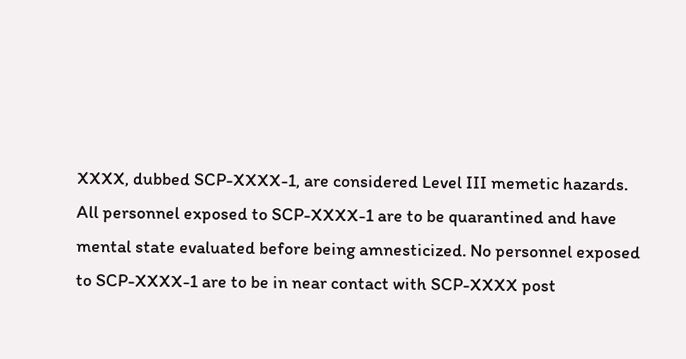XXXX, dubbed SCP-XXXX-1, are considered Level III memetic hazards. All personnel exposed to SCP-XXXX-1 are to be quarantined and have mental state evaluated before being amnesticized. No personnel exposed to SCP-XXXX-1 are to be in near contact with SCP-XXXX post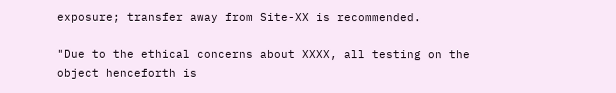exposure; transfer away from Site-XX is recommended.

"Due to the ethical concerns about XXXX, all testing on the object henceforth is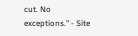cut. No exceptions." - Site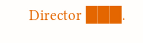Director ███.